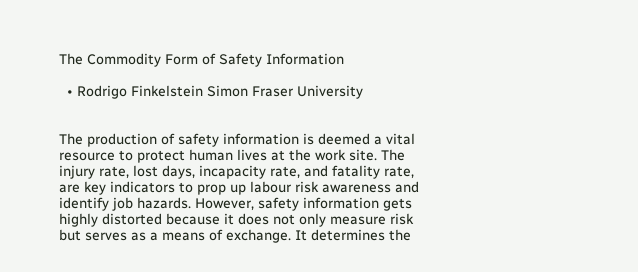The Commodity Form of Safety Information

  • Rodrigo Finkelstein Simon Fraser University


The production of safety information is deemed a vital resource to protect human lives at the work site. The injury rate, lost days, incapacity rate, and fatality rate, are key indicators to prop up labour risk awareness and identify job hazards. However, safety information gets highly distorted because it does not only measure risk but serves as a means of exchange. It determines the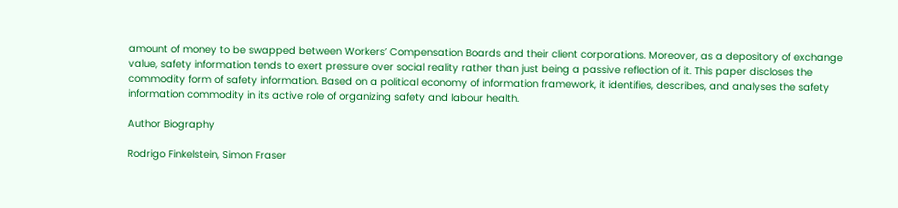amount of money to be swapped between Workers’ Compensation Boards and their client corporations. Moreover, as a depository of exchange value, safety information tends to exert pressure over social reality rather than just being a passive reflection of it. This paper discloses the commodity form of safety information. Based on a political economy of information framework, it identifies, describes, and analyses the safety information commodity in its active role of organizing safety and labour health.

Author Biography

Rodrigo Finkelstein, Simon Fraser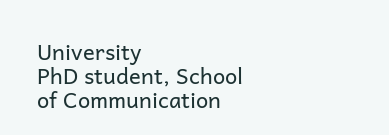University
PhD student, School of Communication